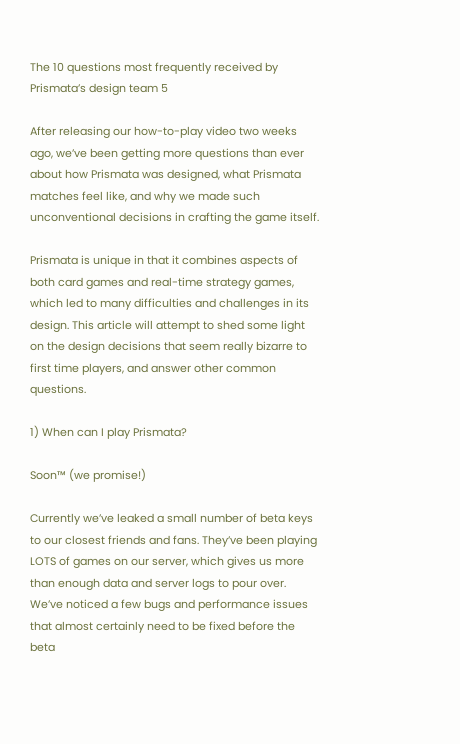The 10 questions most frequently received by Prismata’s design team 5

After releasing our how-to-play video two weeks ago, we’ve been getting more questions than ever about how Prismata was designed, what Prismata matches feel like, and why we made such unconventional decisions in crafting the game itself.

Prismata is unique in that it combines aspects of both card games and real-time strategy games, which led to many difficulties and challenges in its design. This article will attempt to shed some light on the design decisions that seem really bizarre to first time players, and answer other common questions.

1) When can I play Prismata?

Soon™ (we promise!)

Currently we’ve leaked a small number of beta keys to our closest friends and fans. They’ve been playing LOTS of games on our server, which gives us more than enough data and server logs to pour over. We’ve noticed a few bugs and performance issues that almost certainly need to be fixed before the beta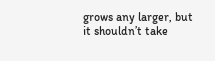grows any larger, but it shouldn’t take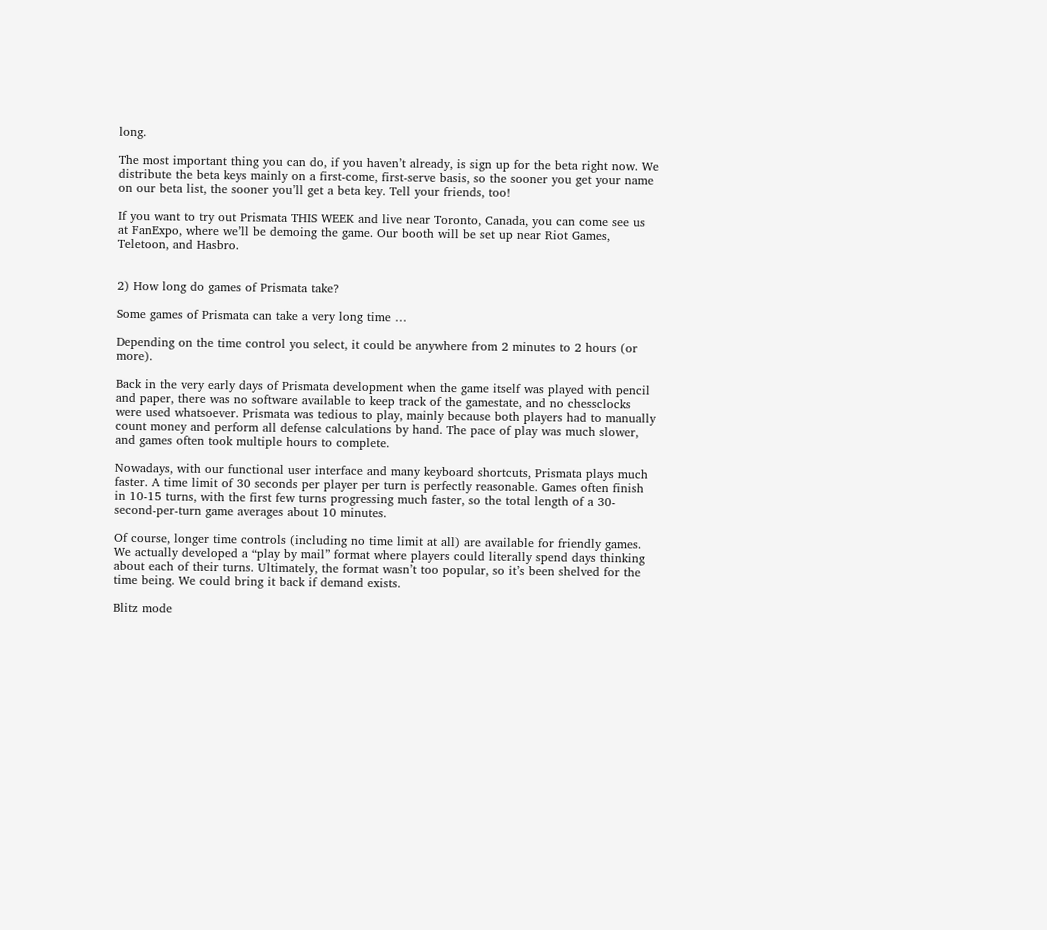long.

The most important thing you can do, if you haven’t already, is sign up for the beta right now. We distribute the beta keys mainly on a first-come, first-serve basis, so the sooner you get your name on our beta list, the sooner you’ll get a beta key. Tell your friends, too!

If you want to try out Prismata THIS WEEK and live near Toronto, Canada, you can come see us at FanExpo, where we’ll be demoing the game. Our booth will be set up near Riot Games, Teletoon, and Hasbro.


2) How long do games of Prismata take?

Some games of Prismata can take a very long time …

Depending on the time control you select, it could be anywhere from 2 minutes to 2 hours (or more).

Back in the very early days of Prismata development when the game itself was played with pencil and paper, there was no software available to keep track of the gamestate, and no chessclocks were used whatsoever. Prismata was tedious to play, mainly because both players had to manually count money and perform all defense calculations by hand. The pace of play was much slower, and games often took multiple hours to complete.

Nowadays, with our functional user interface and many keyboard shortcuts, Prismata plays much faster. A time limit of 30 seconds per player per turn is perfectly reasonable. Games often finish in 10-15 turns, with the first few turns progressing much faster, so the total length of a 30-second-per-turn game averages about 10 minutes.

Of course, longer time controls (including no time limit at all) are available for friendly games. We actually developed a “play by mail” format where players could literally spend days thinking about each of their turns. Ultimately, the format wasn’t too popular, so it’s been shelved for the time being. We could bring it back if demand exists.

Blitz mode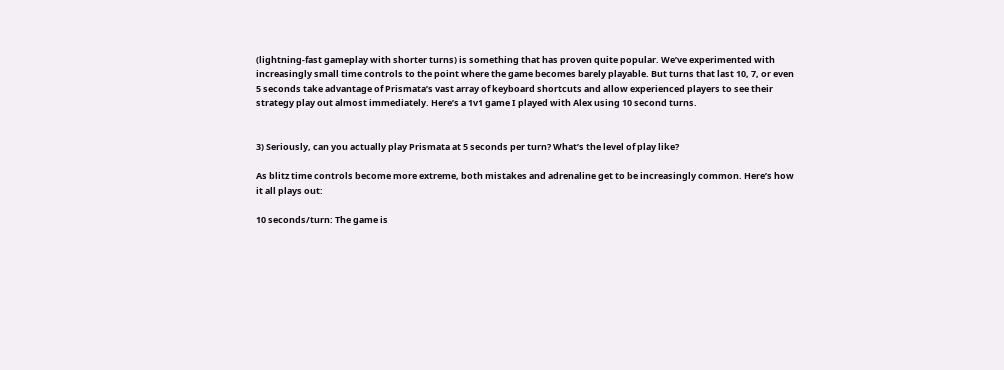(lightning-fast gameplay with shorter turns) is something that has proven quite popular. We’ve experimented with increasingly small time controls to the point where the game becomes barely playable. But turns that last 10, 7, or even 5 seconds take advantage of Prismata’s vast array of keyboard shortcuts and allow experienced players to see their strategy play out almost immediately. Here’s a 1v1 game I played with Alex using 10 second turns.


3) Seriously, can you actually play Prismata at 5 seconds per turn? What’s the level of play like?

As blitz time controls become more extreme, both mistakes and adrenaline get to be increasingly common. Here’s how it all plays out:

10 seconds/turn: The game is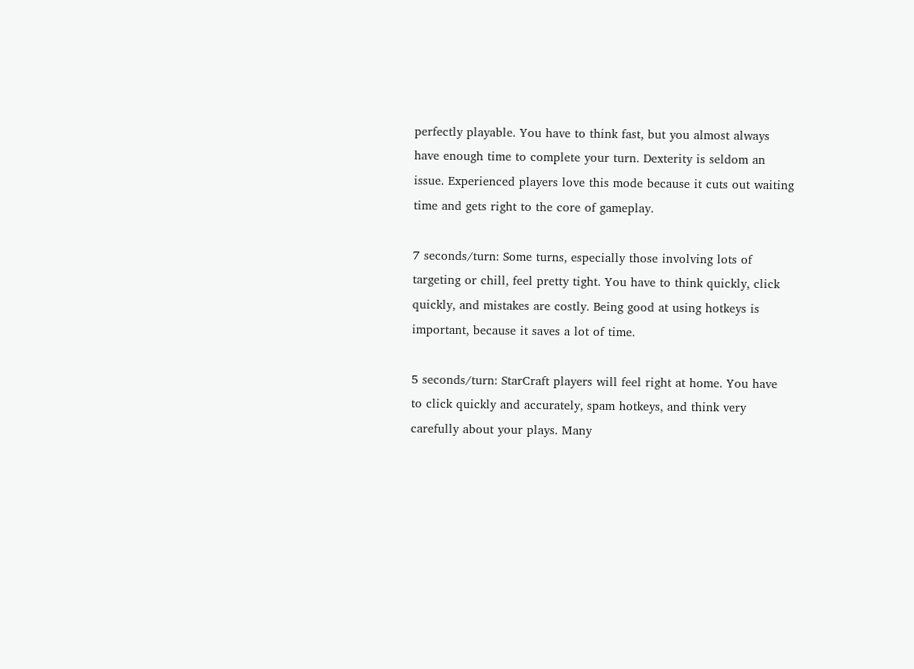perfectly playable. You have to think fast, but you almost always have enough time to complete your turn. Dexterity is seldom an issue. Experienced players love this mode because it cuts out waiting time and gets right to the core of gameplay.

7 seconds/turn: Some turns, especially those involving lots of targeting or chill, feel pretty tight. You have to think quickly, click quickly, and mistakes are costly. Being good at using hotkeys is important, because it saves a lot of time.

5 seconds/turn: StarCraft players will feel right at home. You have to click quickly and accurately, spam hotkeys, and think very carefully about your plays. Many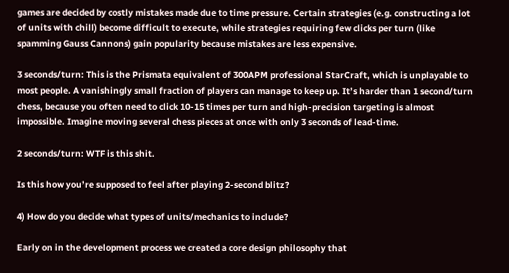games are decided by costly mistakes made due to time pressure. Certain strategies (e.g. constructing a lot of units with chill) become difficult to execute, while strategies requiring few clicks per turn (like spamming Gauss Cannons) gain popularity because mistakes are less expensive.

3 seconds/turn: This is the Prismata equivalent of 300APM professional StarCraft, which is unplayable to most people. A vanishingly small fraction of players can manage to keep up. It’s harder than 1 second/turn chess, because you often need to click 10-15 times per turn and high-precision targeting is almost impossible. Imagine moving several chess pieces at once with only 3 seconds of lead-time.

2 seconds/turn: WTF is this shit.

Is this how you’re supposed to feel after playing 2-second blitz?

4) How do you decide what types of units/mechanics to include?

Early on in the development process we created a core design philosophy that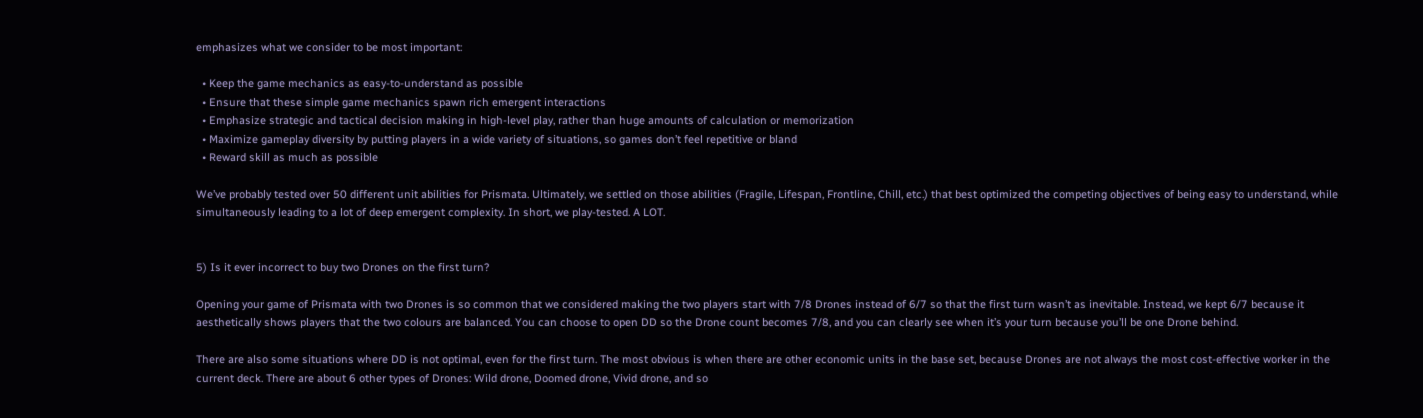emphasizes what we consider to be most important:

  • Keep the game mechanics as easy-to-understand as possible
  • Ensure that these simple game mechanics spawn rich emergent interactions
  • Emphasize strategic and tactical decision making in high-level play, rather than huge amounts of calculation or memorization
  • Maximize gameplay diversity by putting players in a wide variety of situations, so games don’t feel repetitive or bland
  • Reward skill as much as possible

We’ve probably tested over 50 different unit abilities for Prismata. Ultimately, we settled on those abilities (Fragile, Lifespan, Frontline, Chill, etc.) that best optimized the competing objectives of being easy to understand, while simultaneously leading to a lot of deep emergent complexity. In short, we play-tested. A LOT.


5) Is it ever incorrect to buy two Drones on the first turn?

Opening your game of Prismata with two Drones is so common that we considered making the two players start with 7/8 Drones instead of 6/7 so that the first turn wasn’t as inevitable. Instead, we kept 6/7 because it aesthetically shows players that the two colours are balanced. You can choose to open DD so the Drone count becomes 7/8, and you can clearly see when it’s your turn because you’ll be one Drone behind.

There are also some situations where DD is not optimal, even for the first turn. The most obvious is when there are other economic units in the base set, because Drones are not always the most cost-effective worker in the current deck. There are about 6 other types of Drones: Wild drone, Doomed drone, Vivid drone, and so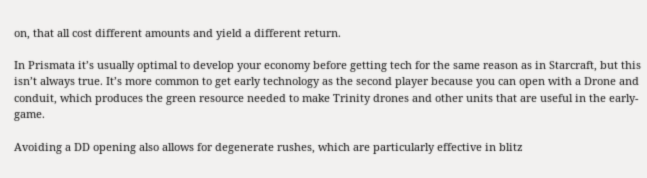on, that all cost different amounts and yield a different return.

In Prismata it’s usually optimal to develop your economy before getting tech for the same reason as in Starcraft, but this isn’t always true. It’s more common to get early technology as the second player because you can open with a Drone and conduit, which produces the green resource needed to make Trinity drones and other units that are useful in the early-game.

Avoiding a DD opening also allows for degenerate rushes, which are particularly effective in blitz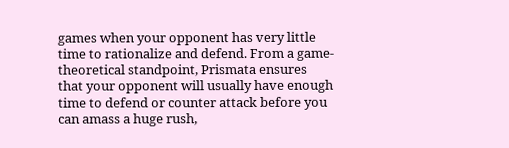games when your opponent has very little time to rationalize and defend. From a game-theoretical standpoint, Prismata ensures that your opponent will usually have enough time to defend or counter attack before you can amass a huge rush,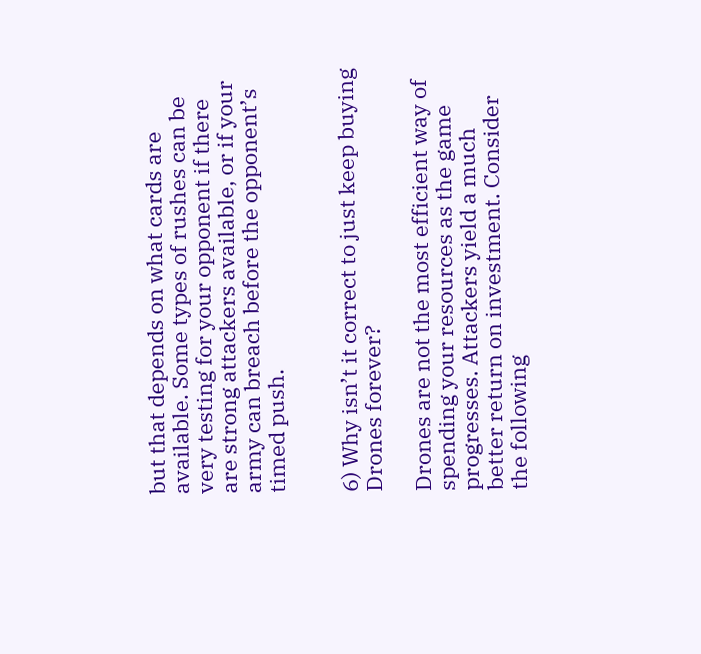but that depends on what cards are available. Some types of rushes can be very testing for your opponent if there are strong attackers available, or if your army can breach before the opponent’s timed push.


6) Why isn’t it correct to just keep buying Drones forever?

Drones are not the most efficient way of spending your resources as the game progresses. Attackers yield a much better return on investment. Consider the following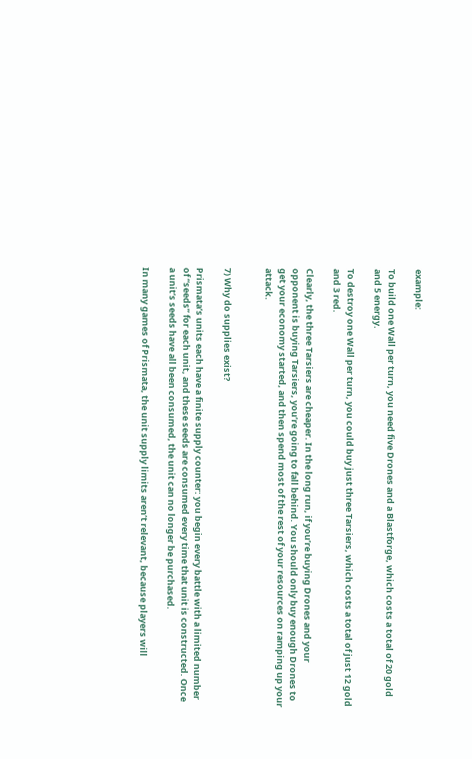example:

To build one Wall per turn, you need five Drones and a Blastforge, which costs a total of 20 gold and 5 energy.

To destroy one Wall per turn, you could buy just three Tarsiers, which costs a total of just 12 gold and 3 red.

Clearly, the three Tarsiers are cheaper. In the long run, if you’re buying Drones and your opponent is buying Tarsiers, you’re going to fall behind. You should only buy enough Drones to get your economy started, and then spend most of the rest of your resources on ramping up your attack.


7) Why do supplies exist?

Prismata’s units each have a finite supply counter: you begin every battle with a limited number of “seeds” for each unit, and these seeds are consumed every time that unit is constructed. Once a unit’s seeds have all been consumed, the unit can no longer be purchased.

In many games of Prismata, the unit supply limits aren’t relevant, because players will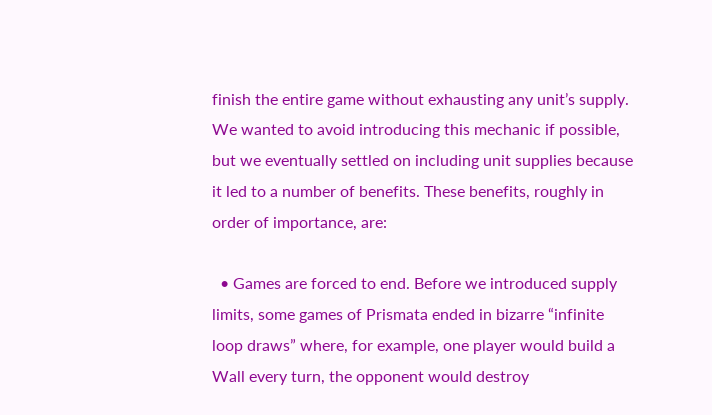finish the entire game without exhausting any unit’s supply. We wanted to avoid introducing this mechanic if possible, but we eventually settled on including unit supplies because it led to a number of benefits. These benefits, roughly in order of importance, are:

  • Games are forced to end. Before we introduced supply limits, some games of Prismata ended in bizarre “infinite loop draws” where, for example, one player would build a Wall every turn, the opponent would destroy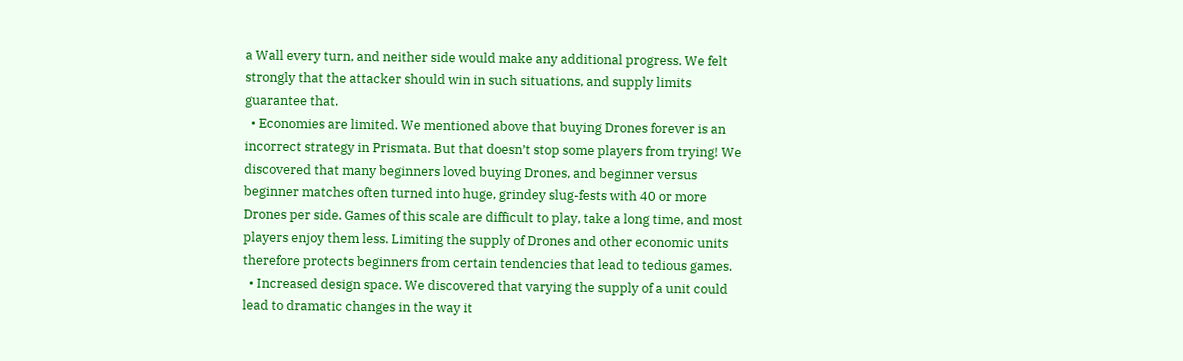a Wall every turn, and neither side would make any additional progress. We felt strongly that the attacker should win in such situations, and supply limits guarantee that.
  • Economies are limited. We mentioned above that buying Drones forever is an incorrect strategy in Prismata. But that doesn’t stop some players from trying! We discovered that many beginners loved buying Drones, and beginner versus beginner matches often turned into huge, grindey slug-fests with 40 or more Drones per side. Games of this scale are difficult to play, take a long time, and most players enjoy them less. Limiting the supply of Drones and other economic units therefore protects beginners from certain tendencies that lead to tedious games.
  • Increased design space. We discovered that varying the supply of a unit could lead to dramatic changes in the way it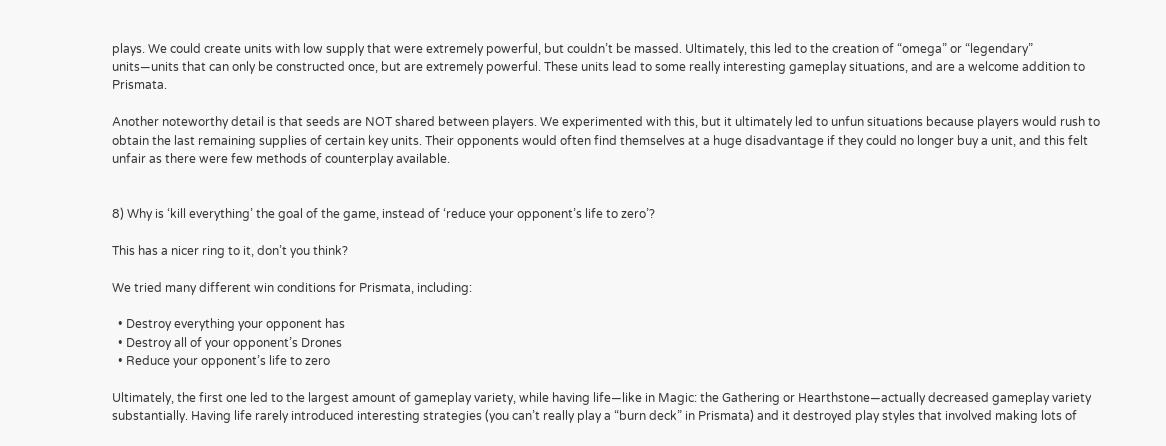plays. We could create units with low supply that were extremely powerful, but couldn’t be massed. Ultimately, this led to the creation of “omega” or “legendary” units—units that can only be constructed once, but are extremely powerful. These units lead to some really interesting gameplay situations, and are a welcome addition to Prismata.

Another noteworthy detail is that seeds are NOT shared between players. We experimented with this, but it ultimately led to unfun situations because players would rush to obtain the last remaining supplies of certain key units. Their opponents would often find themselves at a huge disadvantage if they could no longer buy a unit, and this felt unfair as there were few methods of counterplay available.


8) Why is ‘kill everything’ the goal of the game, instead of ‘reduce your opponent’s life to zero’?

This has a nicer ring to it, don’t you think?

We tried many different win conditions for Prismata, including:

  • Destroy everything your opponent has
  • Destroy all of your opponent’s Drones
  • Reduce your opponent’s life to zero

Ultimately, the first one led to the largest amount of gameplay variety, while having life—like in Magic: the Gathering or Hearthstone—actually decreased gameplay variety substantially. Having life rarely introduced interesting strategies (you can’t really play a “burn deck” in Prismata) and it destroyed play styles that involved making lots of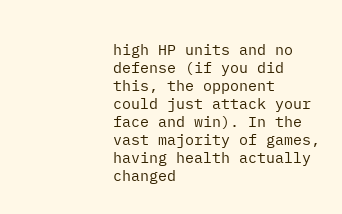high HP units and no defense (if you did this, the opponent could just attack your face and win). In the vast majority of games, having health actually changed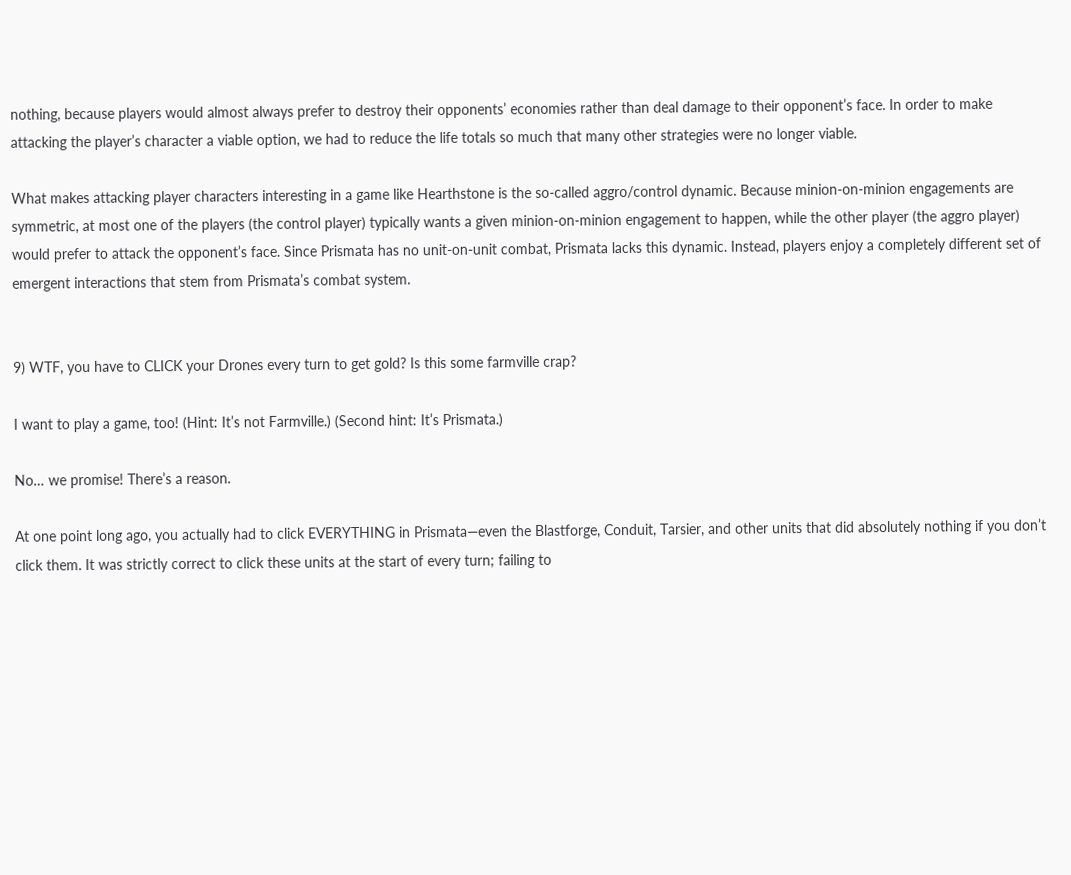nothing, because players would almost always prefer to destroy their opponents’ economies rather than deal damage to their opponent’s face. In order to make attacking the player’s character a viable option, we had to reduce the life totals so much that many other strategies were no longer viable.

What makes attacking player characters interesting in a game like Hearthstone is the so-called aggro/control dynamic. Because minion-on-minion engagements are symmetric, at most one of the players (the control player) typically wants a given minion-on-minion engagement to happen, while the other player (the aggro player) would prefer to attack the opponent’s face. Since Prismata has no unit-on-unit combat, Prismata lacks this dynamic. Instead, players enjoy a completely different set of emergent interactions that stem from Prismata’s combat system.


9) WTF, you have to CLICK your Drones every turn to get gold? Is this some farmville crap?

I want to play a game, too! (Hint: It’s not Farmville.) (Second hint: It’s Prismata.)

No… we promise! There’s a reason.

At one point long ago, you actually had to click EVERYTHING in Prismata—even the Blastforge, Conduit, Tarsier, and other units that did absolutely nothing if you don’t click them. It was strictly correct to click these units at the start of every turn; failing to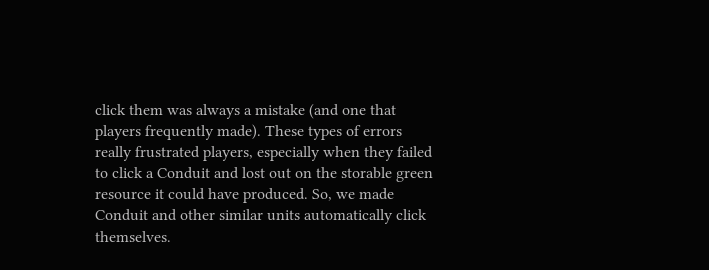click them was always a mistake (and one that players frequently made). These types of errors really frustrated players, especially when they failed to click a Conduit and lost out on the storable green resource it could have produced. So, we made Conduit and other similar units automatically click themselves.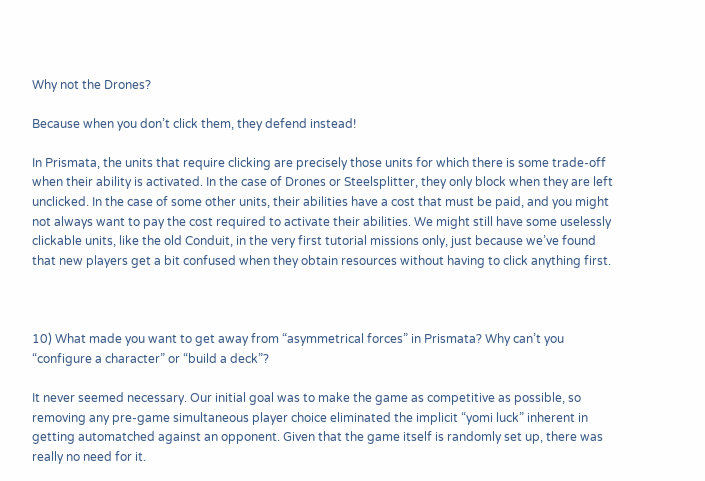Why not the Drones?

Because when you don’t click them, they defend instead!

In Prismata, the units that require clicking are precisely those units for which there is some trade-off when their ability is activated. In the case of Drones or Steelsplitter, they only block when they are left unclicked. In the case of some other units, their abilities have a cost that must be paid, and you might not always want to pay the cost required to activate their abilities. We might still have some uselessly clickable units, like the old Conduit, in the very first tutorial missions only, just because we’ve found that new players get a bit confused when they obtain resources without having to click anything first.



10) What made you want to get away from “asymmetrical forces” in Prismata? Why can’t you “configure a character” or “build a deck”?

It never seemed necessary. Our initial goal was to make the game as competitive as possible, so removing any pre-game simultaneous player choice eliminated the implicit “yomi luck” inherent in getting automatched against an opponent. Given that the game itself is randomly set up, there was really no need for it.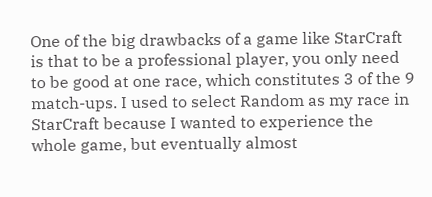One of the big drawbacks of a game like StarCraft is that to be a professional player, you only need to be good at one race, which constitutes 3 of the 9 match-ups. I used to select Random as my race in StarCraft because I wanted to experience the whole game, but eventually almost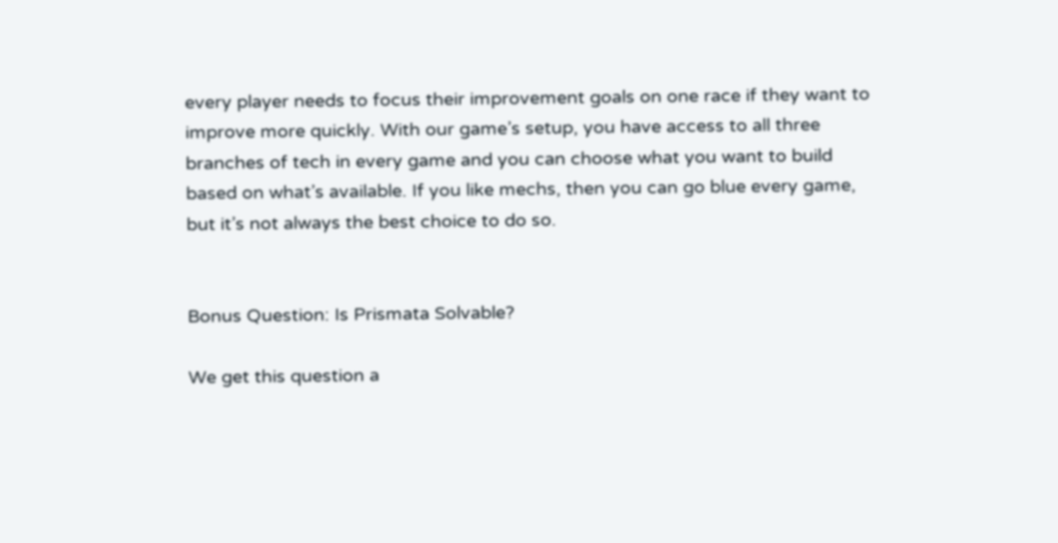every player needs to focus their improvement goals on one race if they want to improve more quickly. With our game’s setup, you have access to all three branches of tech in every game and you can choose what you want to build based on what’s available. If you like mechs, then you can go blue every game, but it’s not always the best choice to do so.


Bonus Question: Is Prismata Solvable?

We get this question a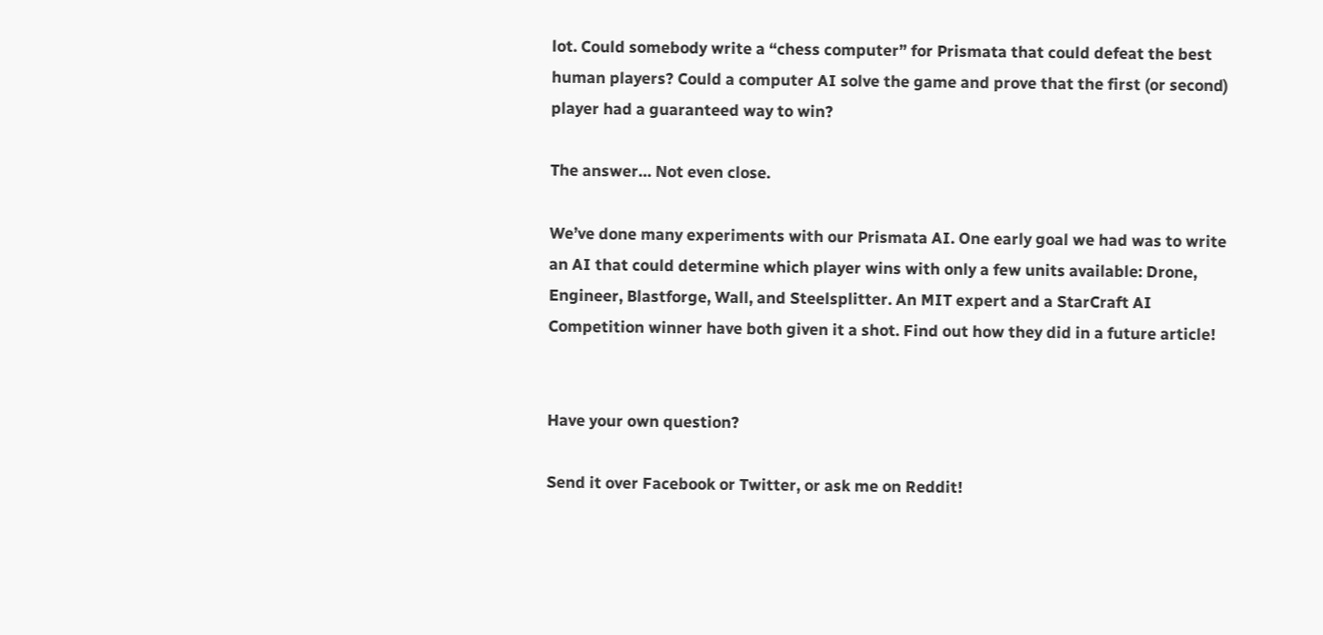lot. Could somebody write a “chess computer” for Prismata that could defeat the best human players? Could a computer AI solve the game and prove that the first (or second) player had a guaranteed way to win?

The answer… Not even close.

We’ve done many experiments with our Prismata AI. One early goal we had was to write an AI that could determine which player wins with only a few units available: Drone, Engineer, Blastforge, Wall, and Steelsplitter. An MIT expert and a StarCraft AI Competition winner have both given it a shot. Find out how they did in a future article!


Have your own question?

Send it over Facebook or Twitter, or ask me on Reddit!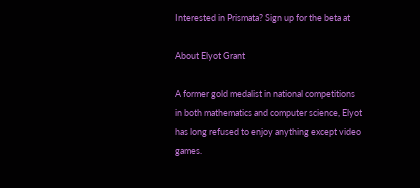Interested in Prismata? Sign up for the beta at

About Elyot Grant

A former gold medalist in national competitions in both mathematics and computer science, Elyot has long refused to enjoy anything except video games.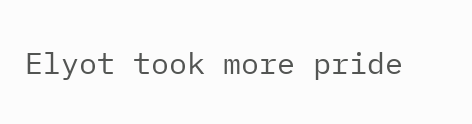Elyot took more pride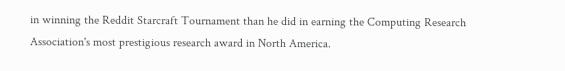in winning the Reddit Starcraft Tournament than he did in earning the Computing Research Association's most prestigious research award in North America.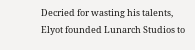Decried for wasting his talents, Elyot founded Lunarch Studios to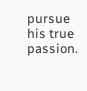pursue his true passion.